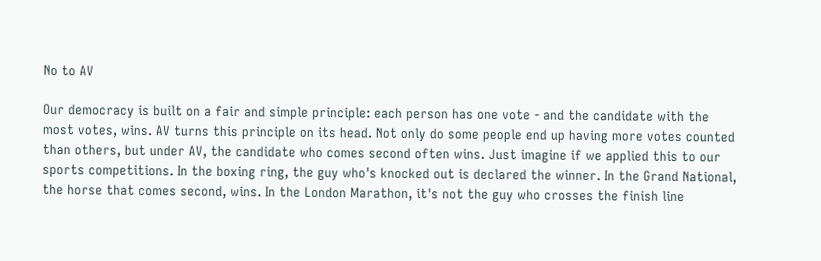No to AV

Our democracy is built on a fair and simple principle: each person has one vote - and the candidate with the most votes, wins. AV turns this principle on its head. Not only do some people end up having more votes counted than others, but under AV, the candidate who comes second often wins. Just imagine if we applied this to our sports competitions. In the boxing ring, the guy who's knocked out is declared the winner. In the Grand National, the horse that comes second, wins. In the London Marathon, it's not the guy who crosses the finish line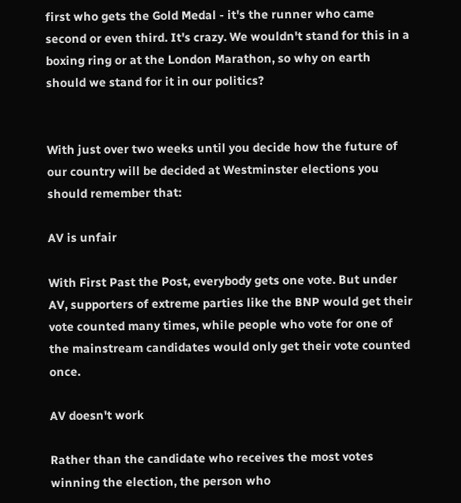first who gets the Gold Medal - it's the runner who came second or even third. It's crazy. We wouldn't stand for this in a boxing ring or at the London Marathon, so why on earth should we stand for it in our politics?


With just over two weeks until you decide how the future of our country will be decided at Westminster elections you should remember that:

AV is unfair

With First Past the Post, everybody gets one vote. But under AV, supporters of extreme parties like the BNP would get their vote counted many times, while people who vote for one of the mainstream candidates would only get their vote counted once.

AV doesn't work

Rather than the candidate who receives the most votes winning the election, the person who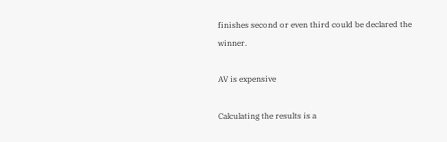finishes second or even third could be declared the winner.

AV is expensive

Calculating the results is a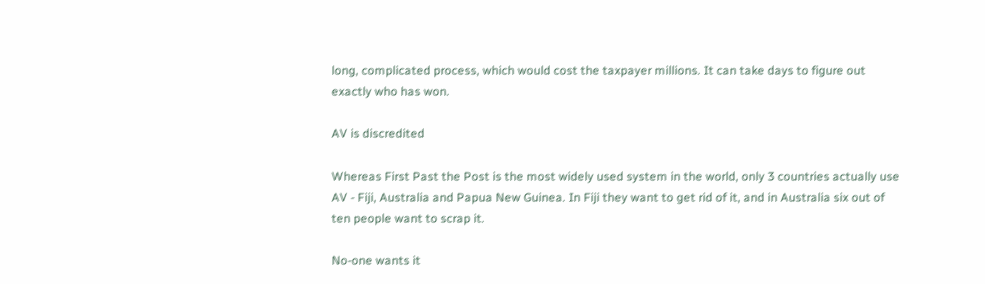long, complicated process, which would cost the taxpayer millions. It can take days to figure out exactly who has won.

AV is discredited

Whereas First Past the Post is the most widely used system in the world, only 3 countries actually use AV - Fiji, Australia and Papua New Guinea. In Fiji they want to get rid of it, and in Australia six out of ten people want to scrap it.

No-one wants it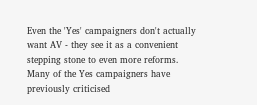Even the 'Yes' campaigners don't actually want AV - they see it as a convenient stepping stone to even more reforms. Many of the Yes campaigners have previously criticised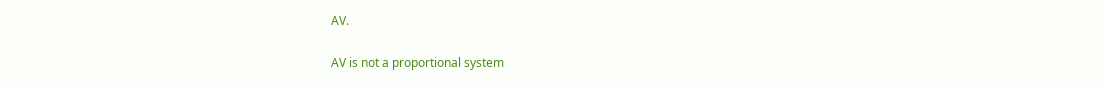AV.

AV is not a proportional system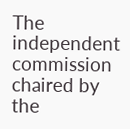The independent commission chaired by the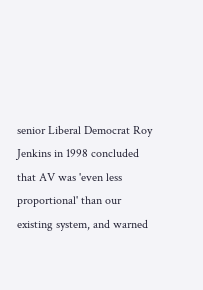senior Liberal Democrat Roy Jenkins in 1998 concluded that AV was 'even less proportional' than our existing system, and warned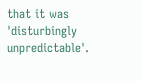that it was 'disturbingly unpredictable'.